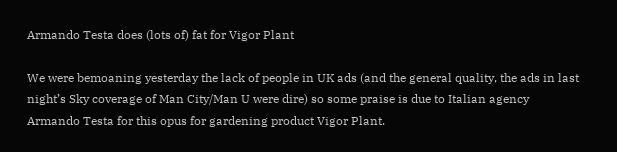Armando Testa does (lots of) fat for Vigor Plant

We were bemoaning yesterday the lack of people in UK ads (and the general quality, the ads in last night’s Sky coverage of Man City/Man U were dire) so some praise is due to Italian agency Armando Testa for this opus for gardening product Vigor Plant.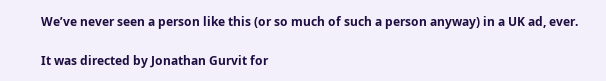We’ve never seen a person like this (or so much of such a person anyway) in a UK ad, ever.

It was directed by Jonathan Gurvit for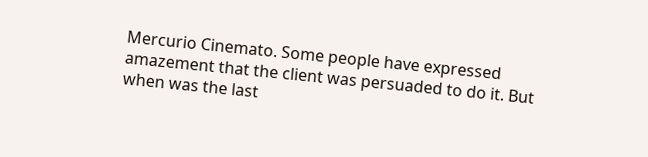Mercurio Cinemato. Some people have expressed amazement that the client was persuaded to do it. But when was the last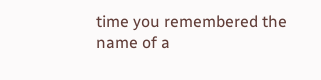time you remembered the name of a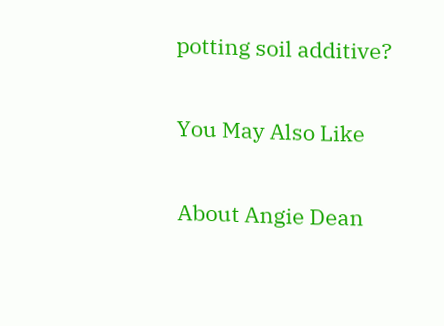potting soil additive?

You May Also Like

About Angie Dean